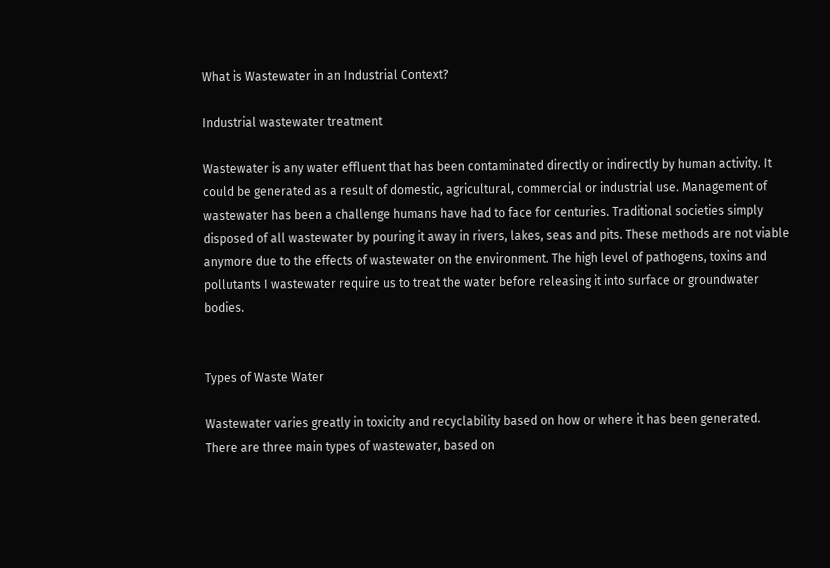What is Wastewater in an Industrial Context?

Industrial wastewater treatment

Wastewater is any water effluent that has been contaminated directly or indirectly by human activity. It could be generated as a result of domestic, agricultural, commercial or industrial use. Management of wastewater has been a challenge humans have had to face for centuries. Traditional societies simply disposed of all wastewater by pouring it away in rivers, lakes, seas and pits. These methods are not viable anymore due to the effects of wastewater on the environment. The high level of pathogens, toxins and pollutants I wastewater require us to treat the water before releasing it into surface or groundwater bodies.


Types of Waste Water

Wastewater varies greatly in toxicity and recyclability based on how or where it has been generated. There are three main types of wastewater, based on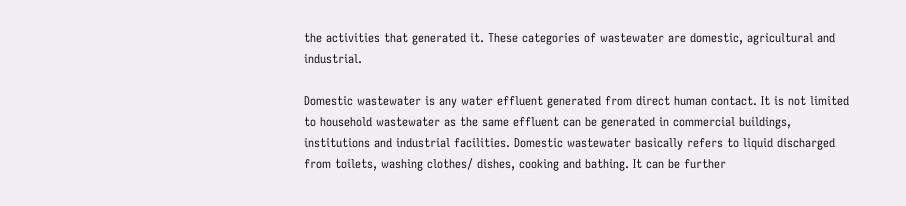the activities that generated it. These categories of wastewater are domestic, agricultural and industrial.

Domestic wastewater is any water effluent generated from direct human contact. It is not limited to household wastewater as the same effluent can be generated in commercial buildings, institutions and industrial facilities. Domestic wastewater basically refers to liquid discharged from toilets, washing clothes/ dishes, cooking and bathing. It can be further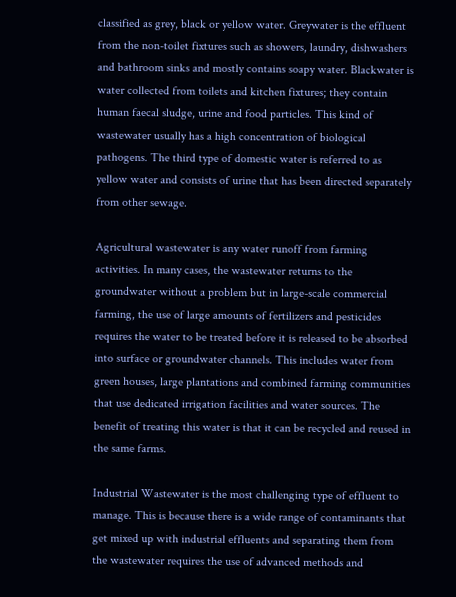classified as grey, black or yellow water. Greywater is the effluent from the non-toilet fixtures such as showers, laundry, dishwashers and bathroom sinks and mostly contains soapy water. Blackwater is water collected from toilets and kitchen fixtures; they contain human faecal sludge, urine and food particles. This kind of wastewater usually has a high concentration of biological pathogens. The third type of domestic water is referred to as yellow water and consists of urine that has been directed separately from other sewage.

Agricultural wastewater is any water runoff from farming activities. In many cases, the wastewater returns to the groundwater without a problem but in large-scale commercial farming, the use of large amounts of fertilizers and pesticides requires the water to be treated before it is released to be absorbed into surface or groundwater channels. This includes water from green houses, large plantations and combined farming communities that use dedicated irrigation facilities and water sources. The benefit of treating this water is that it can be recycled and reused in the same farms.

Industrial Wastewater is the most challenging type of effluent to manage. This is because there is a wide range of contaminants that get mixed up with industrial effluents and separating them from the wastewater requires the use of advanced methods and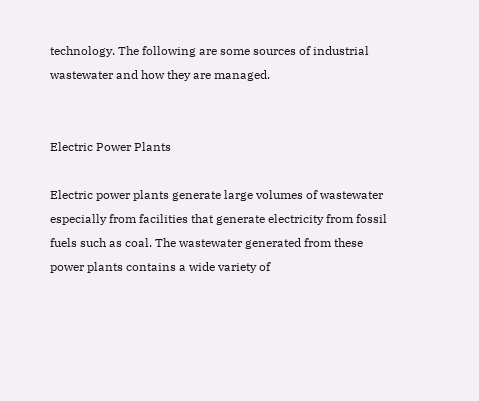technology. The following are some sources of industrial wastewater and how they are managed.


Electric Power Plants

Electric power plants generate large volumes of wastewater especially from facilities that generate electricity from fossil fuels such as coal. The wastewater generated from these power plants contains a wide variety of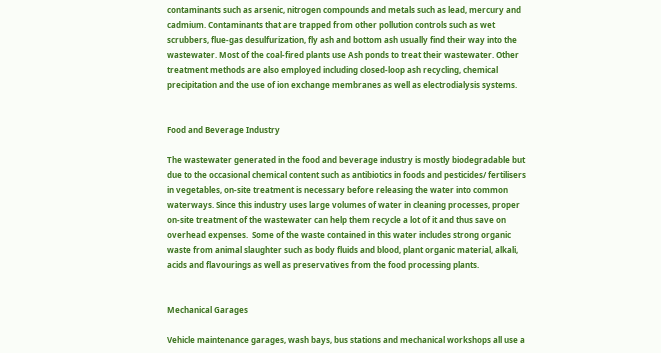contaminants such as arsenic, nitrogen compounds and metals such as lead, mercury and cadmium. Contaminants that are trapped from other pollution controls such as wet scrubbers, flue-gas desulfurization, fly ash and bottom ash usually find their way into the wastewater. Most of the coal-fired plants use Ash ponds to treat their wastewater. Other treatment methods are also employed including closed-loop ash recycling, chemical precipitation and the use of ion exchange membranes as well as electrodialysis systems.


Food and Beverage Industry

The wastewater generated in the food and beverage industry is mostly biodegradable but due to the occasional chemical content such as antibiotics in foods and pesticides/ fertilisers in vegetables, on-site treatment is necessary before releasing the water into common waterways. Since this industry uses large volumes of water in cleaning processes, proper on-site treatment of the wastewater can help them recycle a lot of it and thus save on overhead expenses.  Some of the waste contained in this water includes strong organic waste from animal slaughter such as body fluids and blood, plant organic material, alkali, acids and flavourings as well as preservatives from the food processing plants.


Mechanical Garages

Vehicle maintenance garages, wash bays, bus stations and mechanical workshops all use a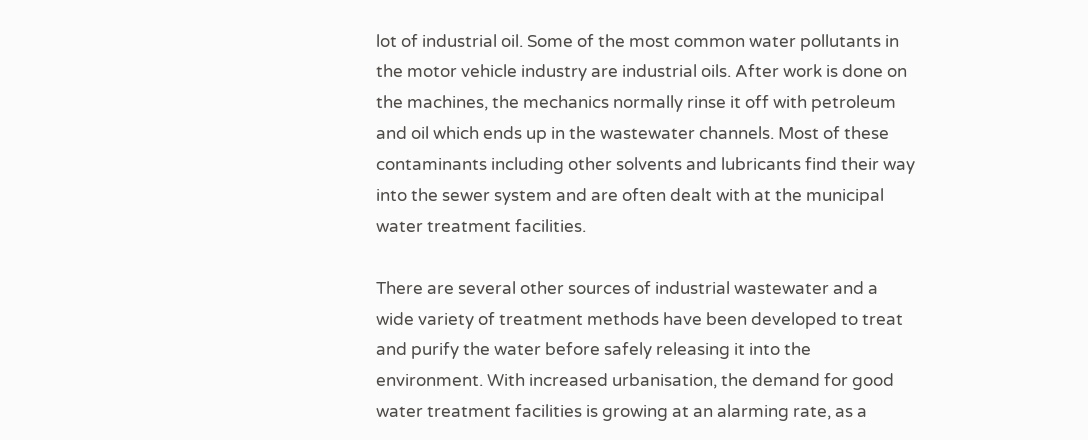lot of industrial oil. Some of the most common water pollutants in the motor vehicle industry are industrial oils. After work is done on the machines, the mechanics normally rinse it off with petroleum and oil which ends up in the wastewater channels. Most of these contaminants including other solvents and lubricants find their way into the sewer system and are often dealt with at the municipal water treatment facilities.

There are several other sources of industrial wastewater and a wide variety of treatment methods have been developed to treat and purify the water before safely releasing it into the environment. With increased urbanisation, the demand for good water treatment facilities is growing at an alarming rate, as a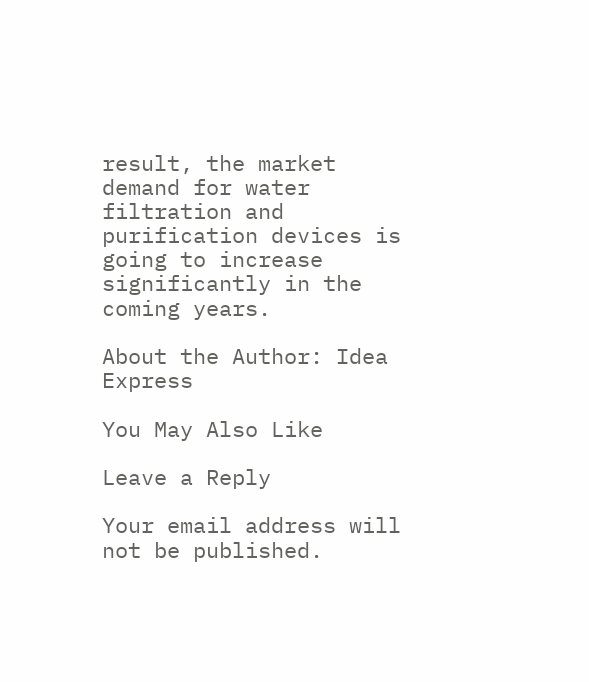result, the market demand for water filtration and purification devices is going to increase significantly in the coming years.

About the Author: Idea Express

You May Also Like

Leave a Reply

Your email address will not be published.